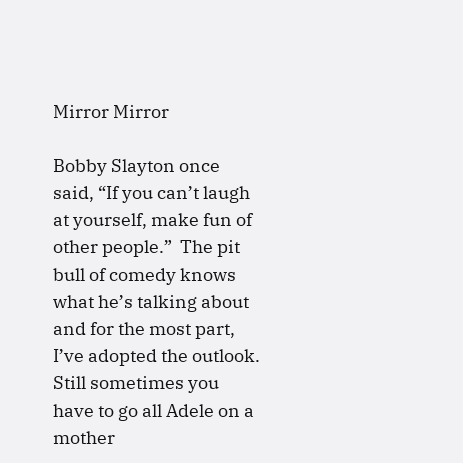Mirror Mirror

Bobby Slayton once said, “If you can’t laugh at yourself, make fun of other people.”  The pit bull of comedy knows what he’s talking about and for the most part, I’ve adopted the outlook.  Still sometimes you have to go all Adele on a mother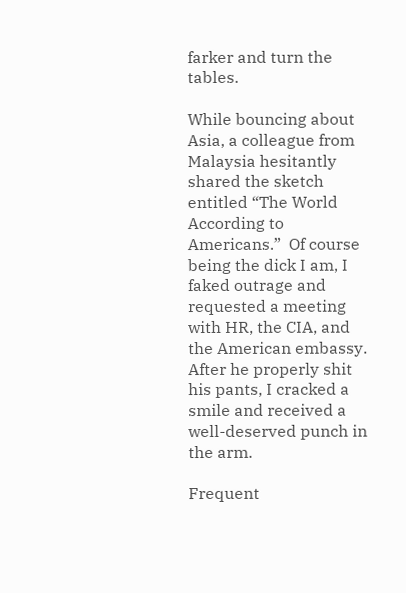farker and turn the tables.

While bouncing about Asia, a colleague from Malaysia hesitantly shared the sketch entitled “The World According to Americans.”  Of course being the dick I am, I faked outrage and requested a meeting with HR, the CIA, and the American embassy. After he properly shit his pants, I cracked a smile and received a well-deserved punch in the arm.

Frequent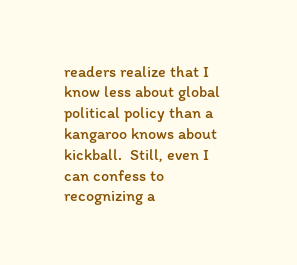readers realize that I know less about global political policy than a kangaroo knows about kickball.  Still, even I can confess to recognizing a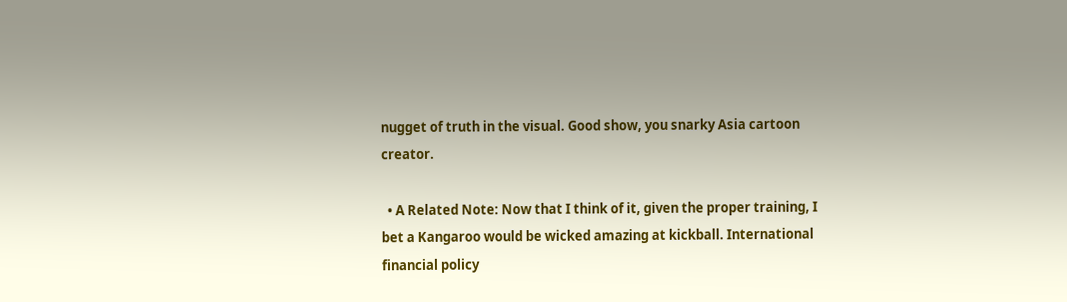nugget of truth in the visual. Good show, you snarky Asia cartoon creator.

  • A Related Note: Now that I think of it, given the proper training, I bet a Kangaroo would be wicked amazing at kickball. International financial policy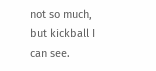not so much, but kickball I can see.